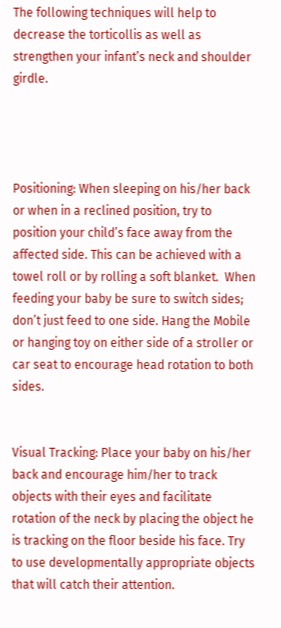The following techniques will help to decrease the torticollis as well as strengthen your infant’s neck and shoulder girdle.




Positioning: When sleeping on his/her back or when in a reclined position, try to position your child’s face away from the affected side. This can be achieved with a towel roll or by rolling a soft blanket.  When feeding your baby be sure to switch sides; don’t just feed to one side. Hang the Mobile or hanging toy on either side of a stroller or car seat to encourage head rotation to both sides.


Visual Tracking: Place your baby on his/her back and encourage him/her to track objects with their eyes and facilitate rotation of the neck by placing the object he is tracking on the floor beside his face. Try to use developmentally appropriate objects that will catch their attention.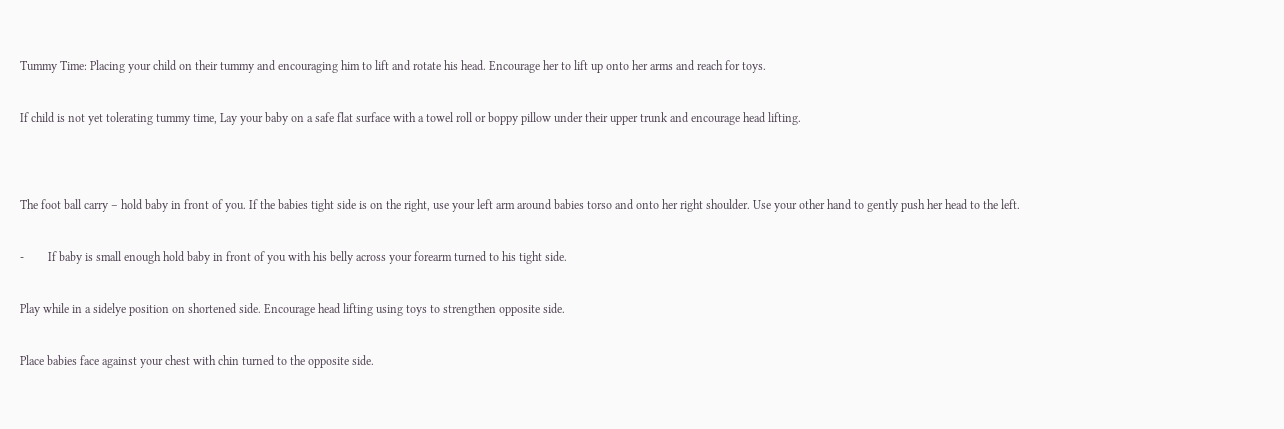Tummy Time: Placing your child on their tummy and encouraging him to lift and rotate his head. Encourage her to lift up onto her arms and reach for toys.


If child is not yet tolerating tummy time, Lay your baby on a safe flat surface with a towel roll or boppy pillow under their upper trunk and encourage head lifting.




The foot ball carry – hold baby in front of you. If the babies tight side is on the right, use your left arm around babies torso and onto her right shoulder. Use your other hand to gently push her head to the left.


-        If baby is small enough hold baby in front of you with his belly across your forearm turned to his tight side.


Play while in a sidelye position on shortened side. Encourage head lifting using toys to strengthen opposite side.


Place babies face against your chest with chin turned to the opposite side.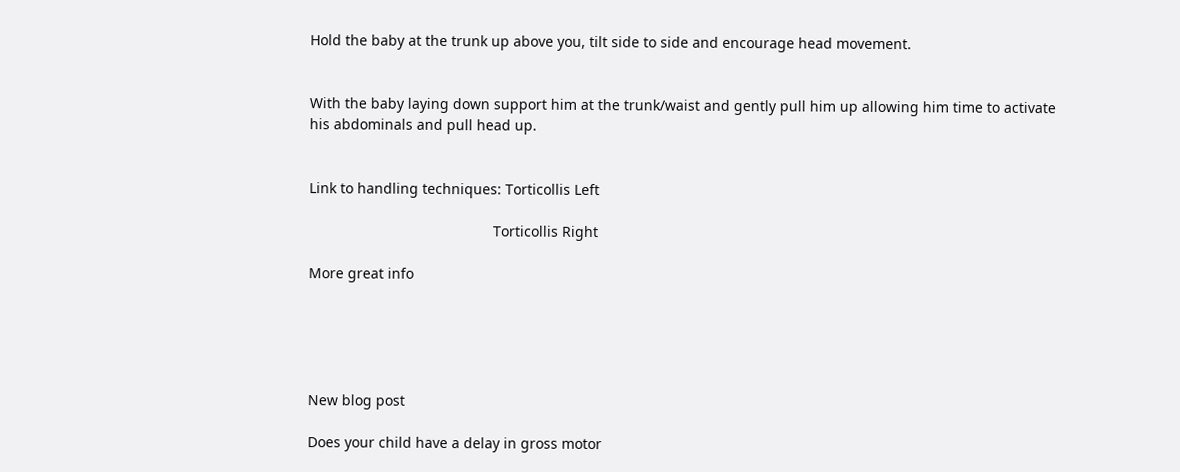Hold the baby at the trunk up above you, tilt side to side and encourage head movement.


With the baby laying down support him at the trunk/waist and gently pull him up allowing him time to activate his abdominals and pull head up.


Link to handling techniques: Torticollis Left

                                              Torticollis Right

More great info





New blog post

Does your child have a delay in gross motor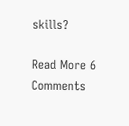skills?

Read More 6 Comments